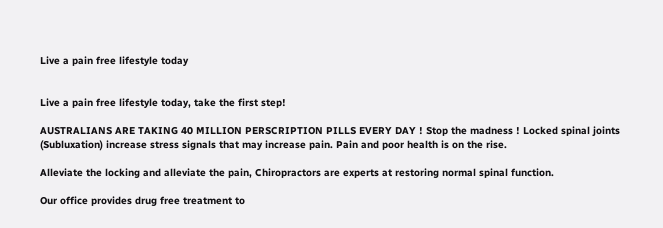Live a pain free lifestyle today


Live a pain free lifestyle today, take the first step!

AUSTRALIANS ARE TAKING 40 MILLION PERSCRIPTION PILLS EVERY DAY ! Stop the madness ! Locked spinal joints (Subluxation) increase stress signals that may increase pain. Pain and poor health is on the rise.

Alleviate the locking and alleviate the pain, Chiropractors are experts at restoring normal spinal function.

Our office provides drug free treatment to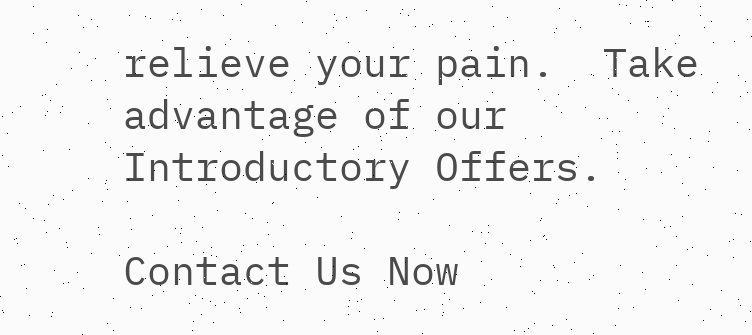relieve your pain.  Take advantage of our Introductory Offers.

Contact Us Now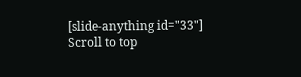[slide-anything id="33"]
Scroll to top